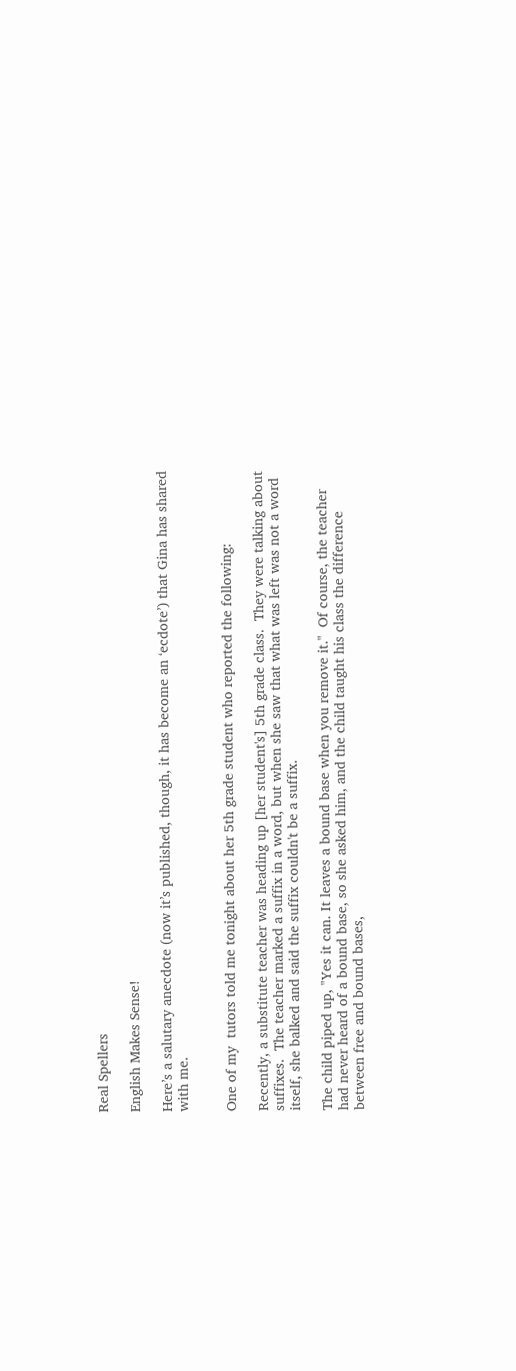Real Spellers

English Makes Sense!

Here’s a salutary anecdote (now it’s published, though, it has become an ‘ecdote’) that Gina has shared with me.


One of my  tutors told me tonight about her 5th grade student who reported the following:

Recently, a substitute teacher was heading up [her student's] 5th grade class.  They were talking about suffixes.  The teacher marked a suffix in a word, but when she saw that what was left was not a word itself, she balked and said the suffix couldn't be a suffix.

The child piped up, "Yes it can. It leaves a bound base when you remove it."  Of course, the teacher had never heard of a bound base, so she asked him, and the child taught his class the difference between free and bound bases,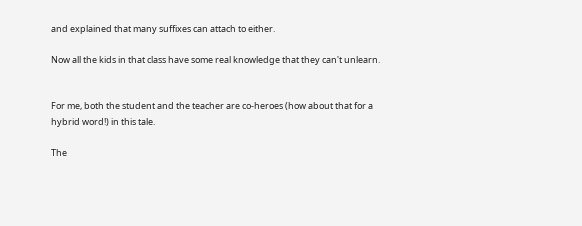and explained that many suffixes can attach to either.

Now all the kids in that class have some real knowledge that they can't unlearn.


For me, both the student and the teacher are co-heroes (how about that for a hybrid word!) in this tale.

The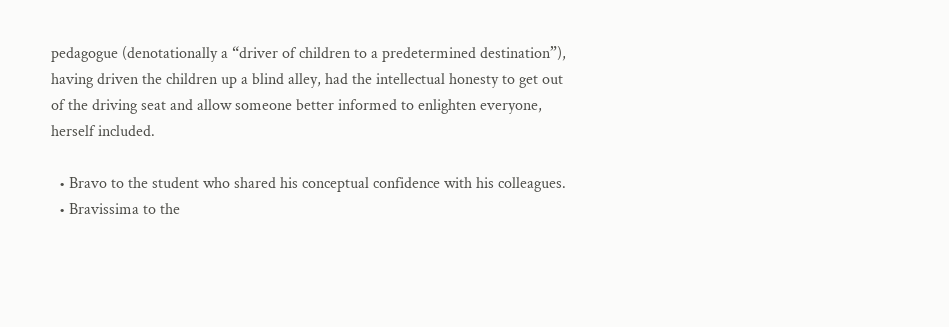pedagogue (denotationally a “driver of children to a predetermined destination”), having driven the children up a blind alley, had the intellectual honesty to get out of the driving seat and allow someone better informed to enlighten everyone, herself included.

  • Bravo to the student who shared his conceptual confidence with his colleagues.
  • Bravissima to the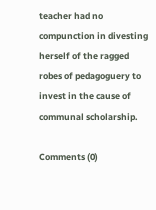teacher had no compunction in divesting herself of the ragged robes of pedagoguery to invest in the cause of communal scholarship.

Comments (0)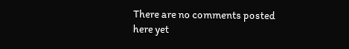There are no comments posted here yet